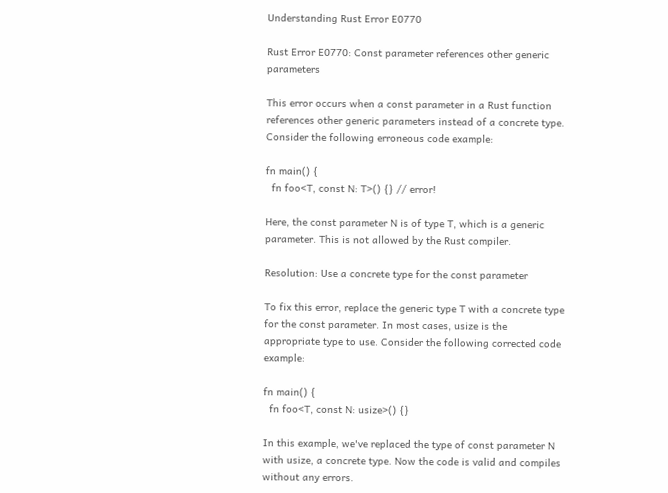Understanding Rust Error E0770

Rust Error E0770: Const parameter references other generic parameters

This error occurs when a const parameter in a Rust function references other generic parameters instead of a concrete type. Consider the following erroneous code example:

fn main() {
  fn foo<T, const N: T>() {} // error!

Here, the const parameter N is of type T, which is a generic parameter. This is not allowed by the Rust compiler.

Resolution: Use a concrete type for the const parameter

To fix this error, replace the generic type T with a concrete type for the const parameter. In most cases, usize is the appropriate type to use. Consider the following corrected code example:

fn main() {
  fn foo<T, const N: usize>() {}

In this example, we've replaced the type of const parameter N with usize, a concrete type. Now the code is valid and compiles without any errors.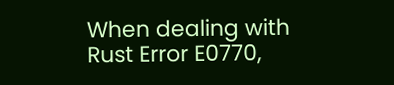When dealing with Rust Error E0770,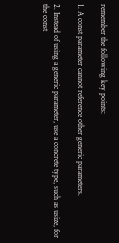remember the following key points:

1. A const parameter cannot reference other generic parameters.

2. Instead of using a generic parameter, use a concrete type, such as usize, for the const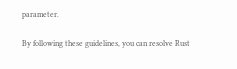parameter.

By following these guidelines, you can resolve Rust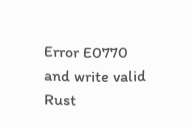Error E0770 and write valid Rust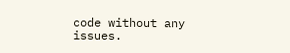code without any issues.